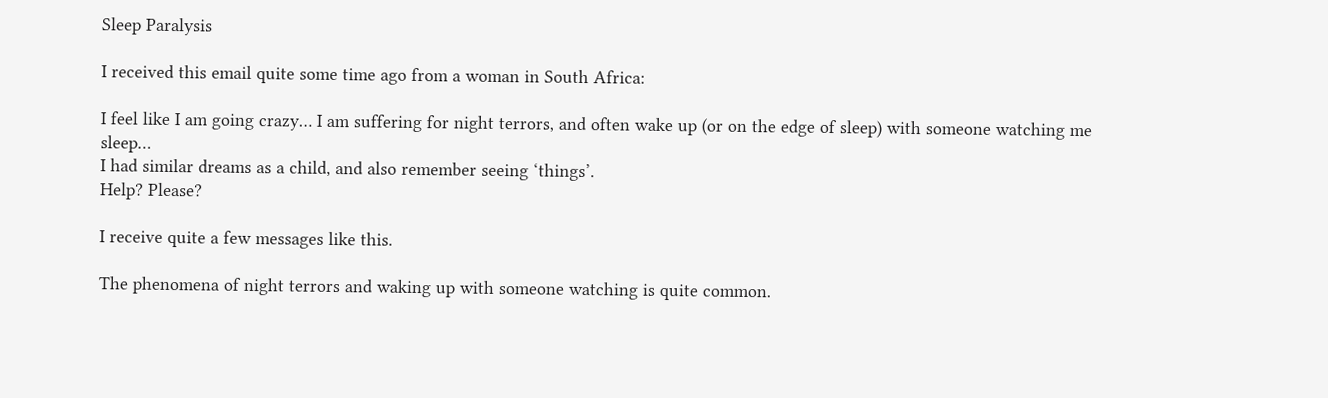Sleep Paralysis

I received this email quite some time ago from a woman in South Africa:

I feel like I am going crazy… I am suffering for night terrors, and often wake up (or on the edge of sleep) with someone watching me sleep…
I had similar dreams as a child, and also remember seeing ‘things’.
Help? Please?

I receive quite a few messages like this.

The phenomena of night terrors and waking up with someone watching is quite common.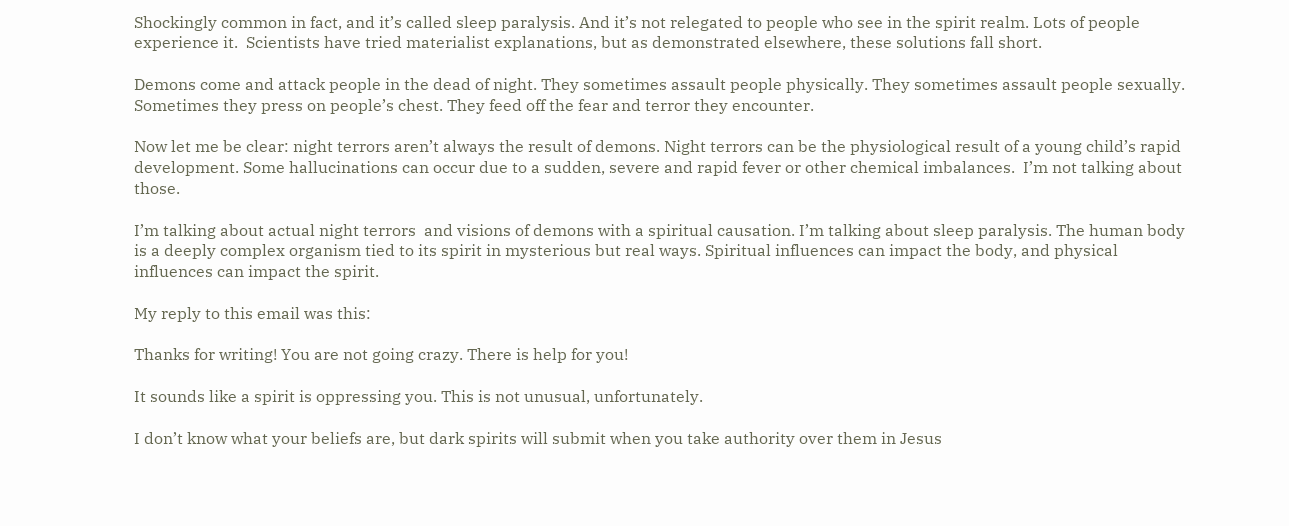Shockingly common in fact, and it’s called sleep paralysis. And it’s not relegated to people who see in the spirit realm. Lots of people experience it.  Scientists have tried materialist explanations, but as demonstrated elsewhere, these solutions fall short.

Demons come and attack people in the dead of night. They sometimes assault people physically. They sometimes assault people sexually.  Sometimes they press on people’s chest. They feed off the fear and terror they encounter.

Now let me be clear: night terrors aren’t always the result of demons. Night terrors can be the physiological result of a young child’s rapid development. Some hallucinations can occur due to a sudden, severe and rapid fever or other chemical imbalances.  I’m not talking about those.

I’m talking about actual night terrors  and visions of demons with a spiritual causation. I’m talking about sleep paralysis. The human body is a deeply complex organism tied to its spirit in mysterious but real ways. Spiritual influences can impact the body, and physical influences can impact the spirit.

My reply to this email was this:

Thanks for writing! You are not going crazy. There is help for you!

It sounds like a spirit is oppressing you. This is not unusual, unfortunately.

I don’t know what your beliefs are, but dark spirits will submit when you take authority over them in Jesus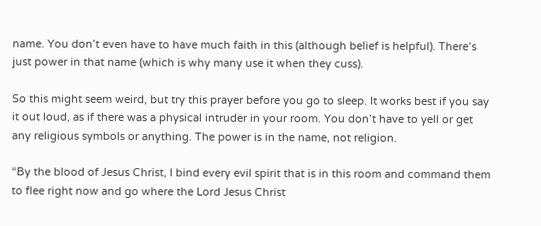name. You don’t even have to have much faith in this (although belief is helpful). There’s just power in that name (which is why many use it when they cuss).

So this might seem weird, but try this prayer before you go to sleep. It works best if you say it out loud, as if there was a physical intruder in your room. You don’t have to yell or get any religious symbols or anything. The power is in the name, not religion.

“By the blood of Jesus Christ, I bind every evil spirit that is in this room and command them to flee right now and go where the Lord Jesus Christ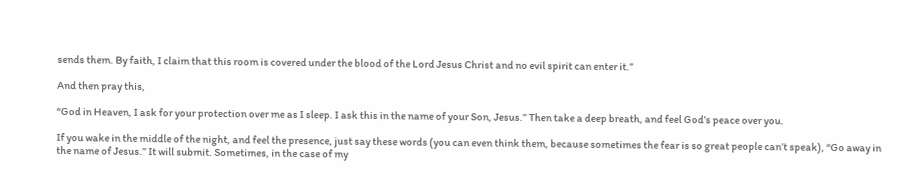sends them. By faith, I claim that this room is covered under the blood of the Lord Jesus Christ and no evil spirit can enter it.”

And then pray this,

“God in Heaven, I ask for your protection over me as I sleep. I ask this in the name of your Son, Jesus.” Then take a deep breath, and feel God’s peace over you.

If you wake in the middle of the night, and feel the presence, just say these words (you can even think them, because sometimes the fear is so great people can’t speak), “Go away in the name of Jesus.” It will submit. Sometimes, in the case of my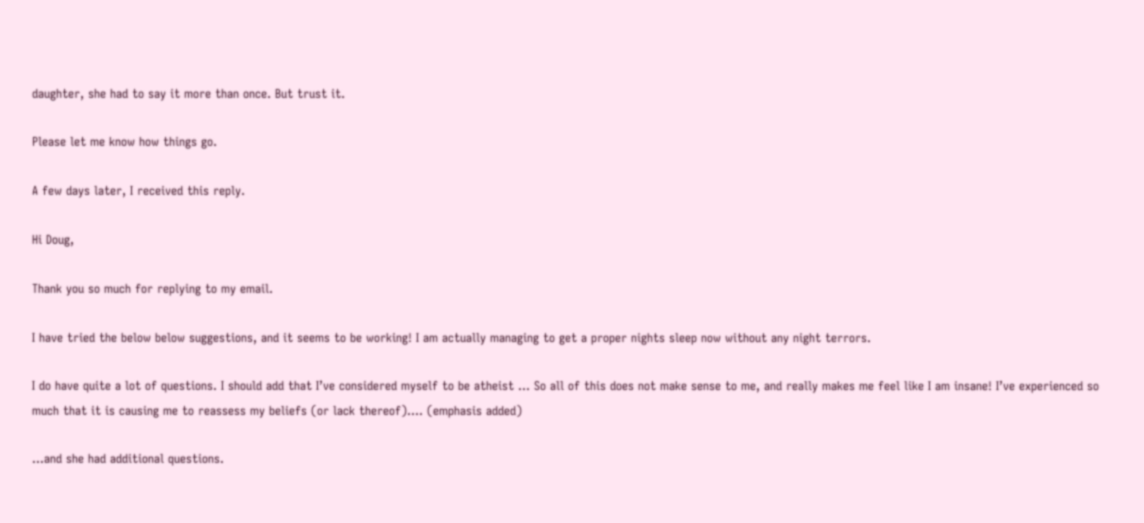daughter, she had to say it more than once. But trust it.

Please let me know how things go.

A few days later, I received this reply.

Hi Doug,

Thank you so much for replying to my email.

I have tried the below below suggestions, and it seems to be working! I am actually managing to get a proper nights sleep now without any night terrors.

I do have quite a lot of questions. I should add that I’ve considered myself to be atheist … So all of this does not make sense to me, and really makes me feel like I am insane! I’ve experienced so much that it is causing me to reassess my beliefs (or lack thereof)…. (emphasis added)

…and she had additional questions.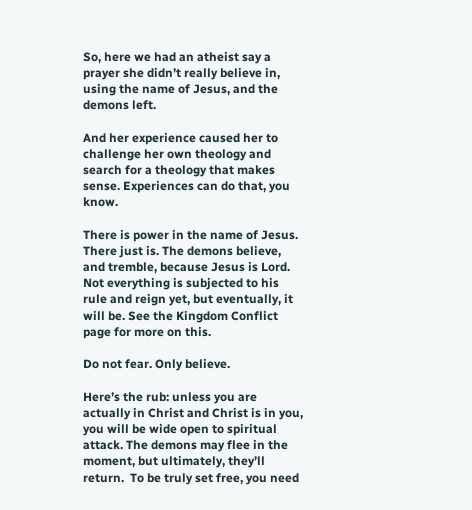So, here we had an atheist say a prayer she didn’t really believe in, using the name of Jesus, and the demons left.

And her experience caused her to challenge her own theology and search for a theology that makes sense. Experiences can do that, you know.

There is power in the name of Jesus. There just is. The demons believe, and tremble, because Jesus is Lord. Not everything is subjected to his rule and reign yet, but eventually, it will be. See the Kingdom Conflict page for more on this.

Do not fear. Only believe.

Here’s the rub: unless you are actually in Christ and Christ is in you, you will be wide open to spiritual attack. The demons may flee in the moment, but ultimately, they’ll return.  To be truly set free, you need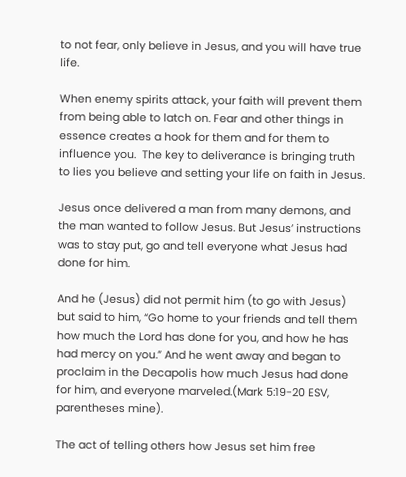to not fear, only believe in Jesus, and you will have true life.

When enemy spirits attack, your faith will prevent them from being able to latch on. Fear and other things in essence creates a hook for them and for them to influence you.  The key to deliverance is bringing truth to lies you believe and setting your life on faith in Jesus.

Jesus once delivered a man from many demons, and the man wanted to follow Jesus. But Jesus’ instructions was to stay put, go and tell everyone what Jesus had done for him.

And he (Jesus) did not permit him (to go with Jesus) but said to him, “Go home to your friends and tell them how much the Lord has done for you, and how he has had mercy on you.” And he went away and began to proclaim in the Decapolis how much Jesus had done for him, and everyone marveled.(Mark 5:19-20 ESV, parentheses mine).

The act of telling others how Jesus set him free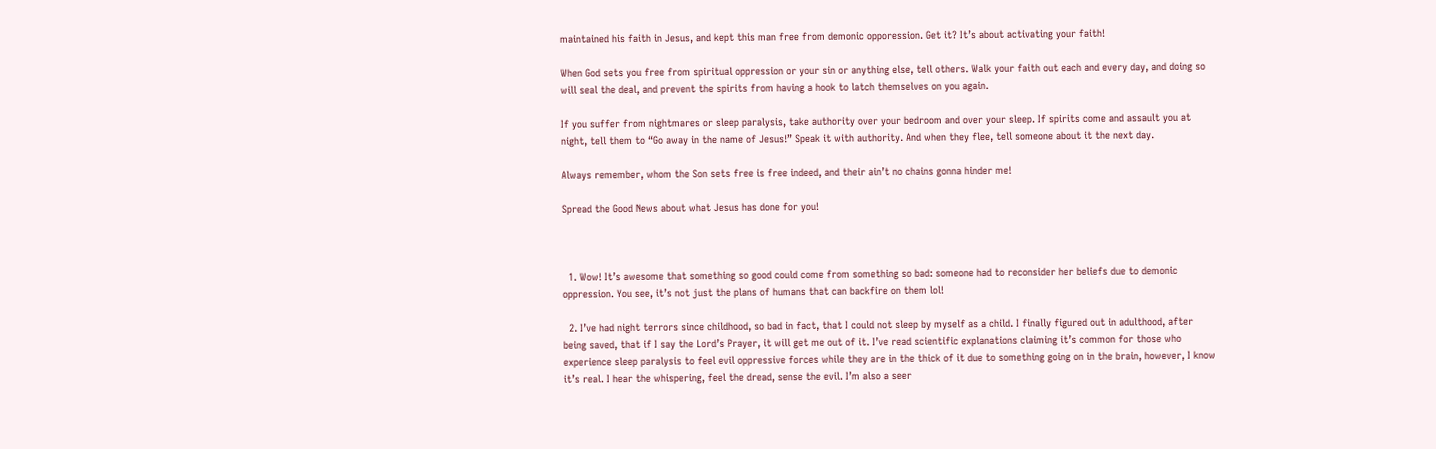maintained his faith in Jesus, and kept this man free from demonic opporession. Get it? It’s about activating your faith!

When God sets you free from spiritual oppression or your sin or anything else, tell others. Walk your faith out each and every day, and doing so will seal the deal, and prevent the spirits from having a hook to latch themselves on you again.

If you suffer from nightmares or sleep paralysis, take authority over your bedroom and over your sleep. If spirits come and assault you at night, tell them to “Go away in the name of Jesus!” Speak it with authority. And when they flee, tell someone about it the next day.

Always remember, whom the Son sets free is free indeed, and their ain’t no chains gonna hinder me!

Spread the Good News about what Jesus has done for you!



  1. Wow! It’s awesome that something so good could come from something so bad: someone had to reconsider her beliefs due to demonic oppression. You see, it’s not just the plans of humans that can backfire on them lol!

  2. I’ve had night terrors since childhood, so bad in fact, that I could not sleep by myself as a child. I finally figured out in adulthood, after being saved, that if I say the Lord’s Prayer, it will get me out of it. I’ve read scientific explanations claiming it’s common for those who experience sleep paralysis to feel evil oppressive forces while they are in the thick of it due to something going on in the brain, however, I know it’s real. I hear the whispering, feel the dread, sense the evil. I’m also a seer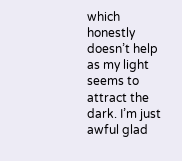which honestly doesn’t help as my light seems to attract the dark. I’m just awful glad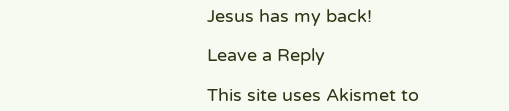Jesus has my back!

Leave a Reply

This site uses Akismet to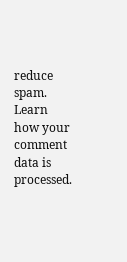reduce spam. Learn how your comment data is processed.